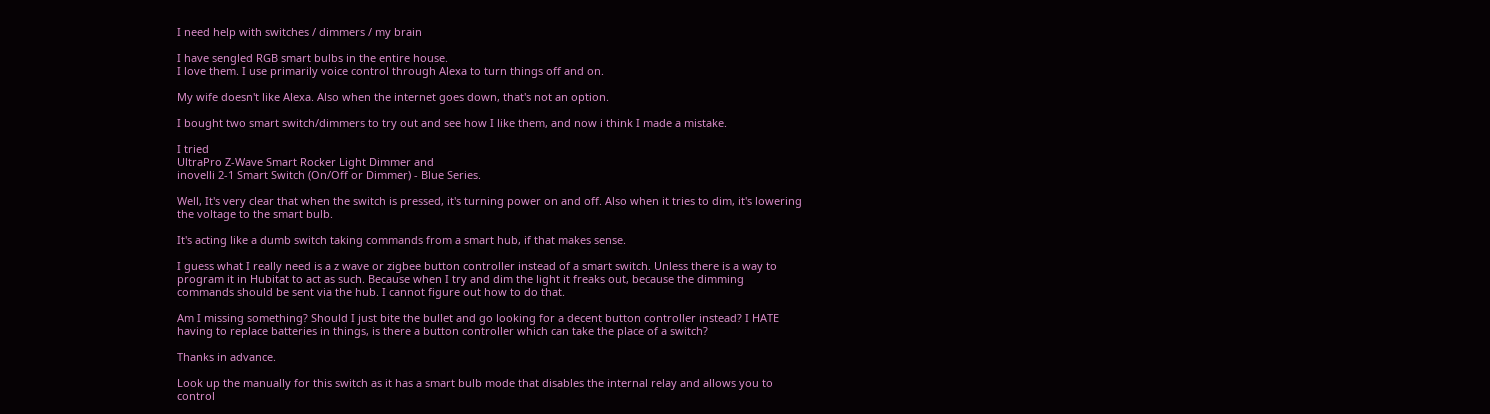I need help with switches / dimmers / my brain

I have sengled RGB smart bulbs in the entire house.
I love them. I use primarily voice control through Alexa to turn things off and on.

My wife doesn't like Alexa. Also when the internet goes down, that's not an option.

I bought two smart switch/dimmers to try out and see how I like them, and now i think I made a mistake.

I tried
UltraPro Z-Wave Smart Rocker Light Dimmer and
inovelli 2-1 Smart Switch (On/Off or Dimmer) - Blue Series.

Well, It's very clear that when the switch is pressed, it's turning power on and off. Also when it tries to dim, it's lowering the voltage to the smart bulb.

It's acting like a dumb switch taking commands from a smart hub, if that makes sense.

I guess what I really need is a z wave or zigbee button controller instead of a smart switch. Unless there is a way to program it in Hubitat to act as such. Because when I try and dim the light it freaks out, because the dimming commands should be sent via the hub. I cannot figure out how to do that.

Am I missing something? Should I just bite the bullet and go looking for a decent button controller instead? I HATE having to replace batteries in things, is there a button controller which can take the place of a switch?

Thanks in advance.

Look up the manually for this switch as it has a smart bulb mode that disables the internal relay and allows you to control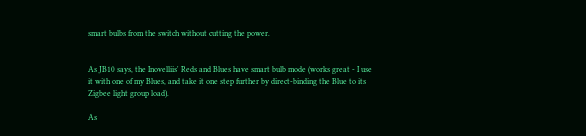smart bulbs from the switch without cutting the power.


As JB10 says, the Inovelliis' Reds and Blues have smart bulb mode (works great - I use it with one of my Blues, and take it one step further by direct-binding the Blue to its Zigbee light group load).

As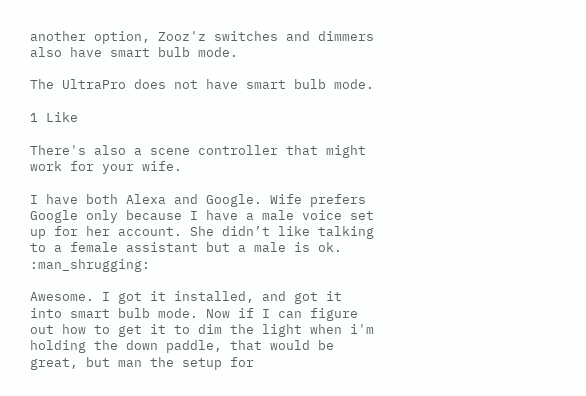another option, Zooz'z switches and dimmers also have smart bulb mode.

The UltraPro does not have smart bulb mode.

1 Like

There's also a scene controller that might work for your wife.

I have both Alexa and Google. Wife prefers Google only because I have a male voice set up for her account. She didn’t like talking to a female assistant but a male is ok. :man_shrugging:

Awesome. I got it installed, and got it into smart bulb mode. Now if I can figure out how to get it to dim the light when i'm holding the down paddle, that would be great, but man the setup for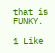that is FUNKY.

1 Like